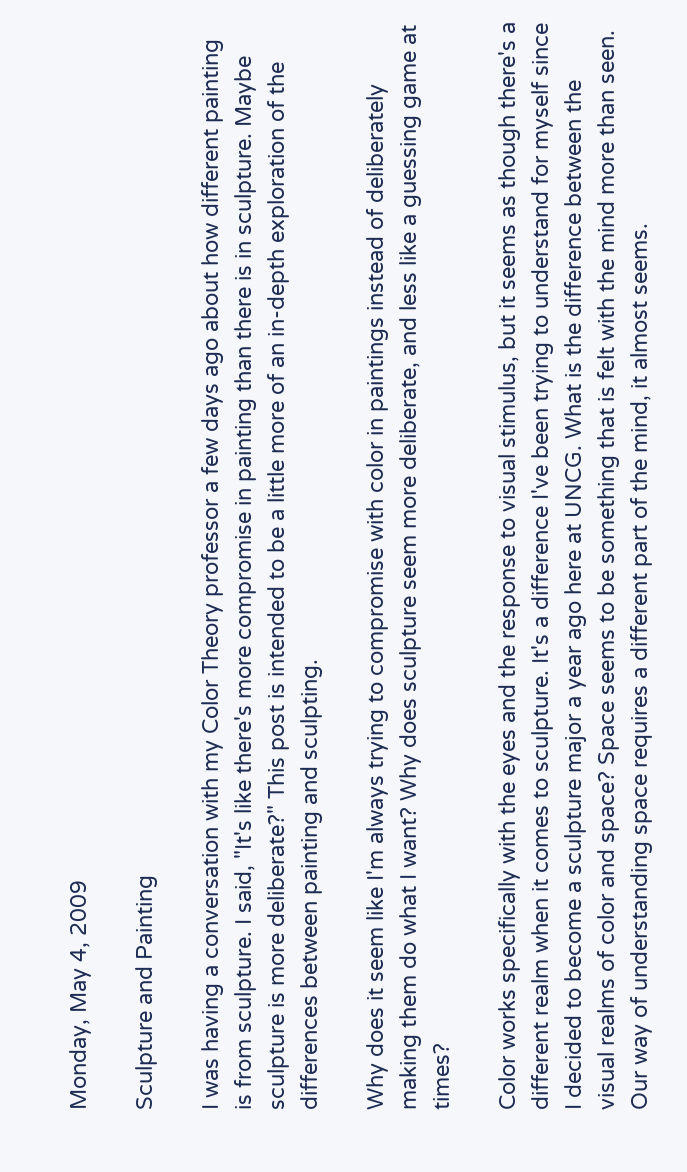Monday, May 4, 2009

Sculpture and Painting

I was having a conversation with my Color Theory professor a few days ago about how different painting is from sculpture. I said, "It's like there's more compromise in painting than there is in sculpture. Maybe sculpture is more deliberate?" This post is intended to be a little more of an in-depth exploration of the differences between painting and sculpting.

Why does it seem like I'm always trying to compromise with color in paintings instead of deliberately making them do what I want? Why does sculpture seem more deliberate, and less like a guessing game at times?

Color works specifically with the eyes and the response to visual stimulus, but it seems as though there's a different realm when it comes to sculpture. It's a difference I've been trying to understand for myself since I decided to become a sculpture major a year ago here at UNCG. What is the difference between the visual realms of color and space? Space seems to be something that is felt with the mind more than seen. Our way of understanding space requires a different part of the mind, it almost seems.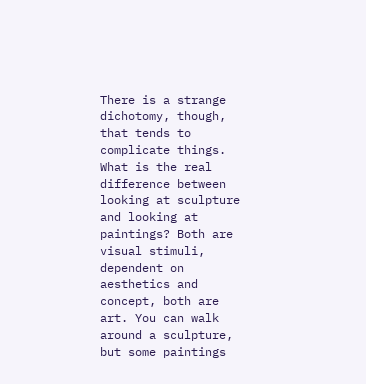There is a strange dichotomy, though, that tends to complicate things. What is the real difference between looking at sculpture and looking at paintings? Both are visual stimuli, dependent on aesthetics and concept, both are art. You can walk around a sculpture, but some paintings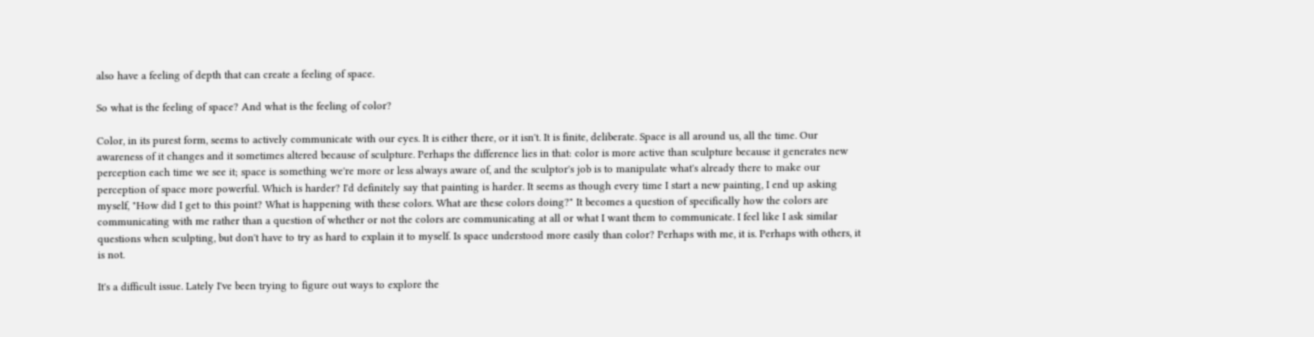also have a feeling of depth that can create a feeling of space.

So what is the feeling of space? And what is the feeling of color?

Color, in its purest form, seems to actively communicate with our eyes. It is either there, or it isn't. It is finite, deliberate. Space is all around us, all the time. Our awareness of it changes and it sometimes altered because of sculpture. Perhaps the difference lies in that: color is more active than sculpture because it generates new perception each time we see it; space is something we're more or less always aware of, and the sculptor's job is to manipulate what's already there to make our perception of space more powerful. Which is harder? I'd definitely say that painting is harder. It seems as though every time I start a new painting, I end up asking myself, "How did I get to this point? What is happening with these colors. What are these colors doing?" It becomes a question of specifically how the colors are communicating with me rather than a question of whether or not the colors are communicating at all or what I want them to communicate. I feel like I ask similar questions when sculpting, but don't have to try as hard to explain it to myself. Is space understood more easily than color? Perhaps with me, it is. Perhaps with others, it is not.

It's a difficult issue. Lately I've been trying to figure out ways to explore the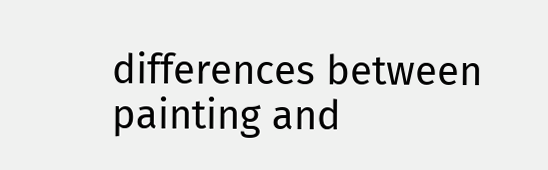differences between painting and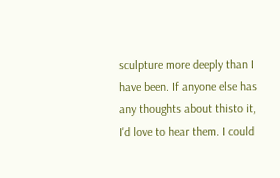sculpture more deeply than I have been. If anyone else has any thoughts about thisto it, I'd love to hear them. I could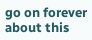go on forever about this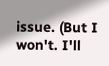issue. (But I won't. I'll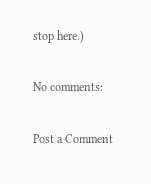stop here.)

No comments:

Post a Comment